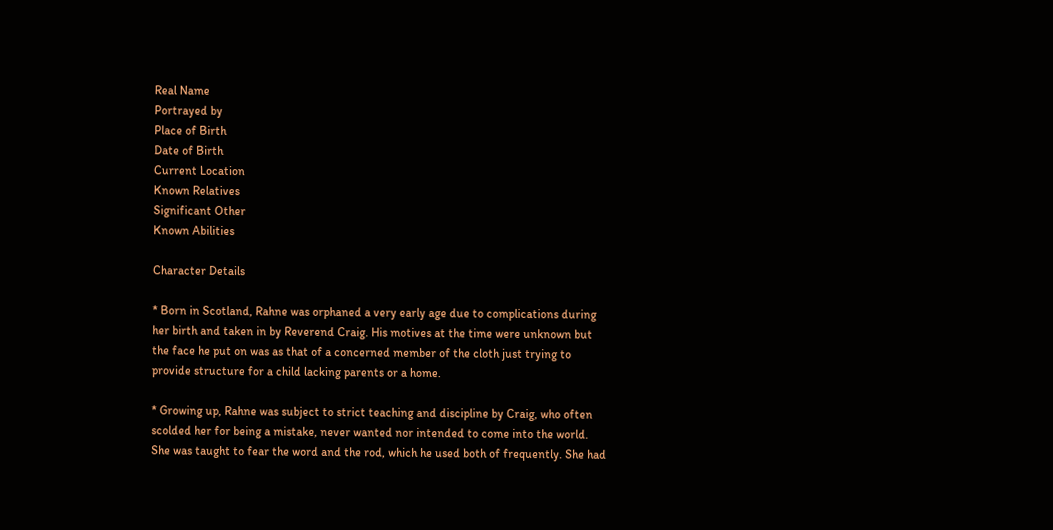Real Name
Portrayed by
Place of Birth
Date of Birth
Current Location
Known Relatives
Significant Other
Known Abilities

Character Details

* Born in Scotland, Rahne was orphaned a very early age due to complications during her birth and taken in by Reverend Craig. His motives at the time were unknown but the face he put on was as that of a concerned member of the cloth just trying to provide structure for a child lacking parents or a home.

* Growing up, Rahne was subject to strict teaching and discipline by Craig, who often scolded her for being a mistake, never wanted nor intended to come into the world. She was taught to fear the word and the rod, which he used both of frequently. She had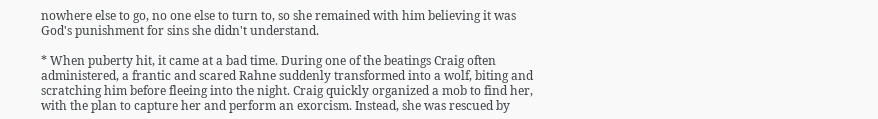nowhere else to go, no one else to turn to, so she remained with him believing it was God's punishment for sins she didn't understand.

* When puberty hit, it came at a bad time. During one of the beatings Craig often administered, a frantic and scared Rahne suddenly transformed into a wolf, biting and scratching him before fleeing into the night. Craig quickly organized a mob to find her, with the plan to capture her and perform an exorcism. Instead, she was rescued by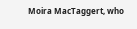Moira MacTaggert, who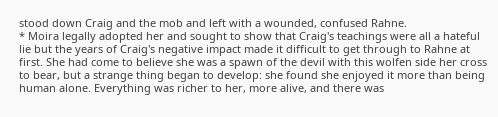stood down Craig and the mob and left with a wounded, confused Rahne.
* Moira legally adopted her and sought to show that Craig's teachings were all a hateful lie but the years of Craig's negative impact made it difficult to get through to Rahne at first. She had come to believe she was a spawn of the devil with this wolfen side her cross to bear, but a strange thing began to develop: she found she enjoyed it more than being human alone. Everything was richer to her, more alive, and there was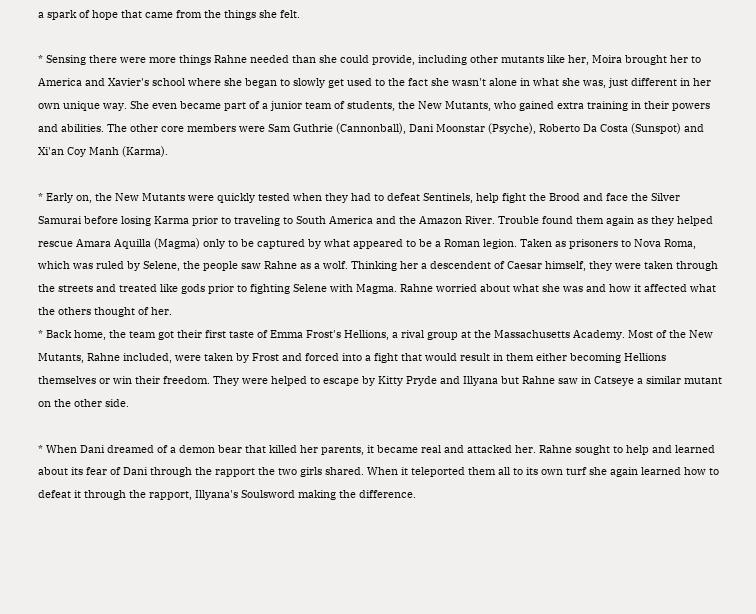a spark of hope that came from the things she felt.

* Sensing there were more things Rahne needed than she could provide, including other mutants like her, Moira brought her to America and Xavier's school where she began to slowly get used to the fact she wasn't alone in what she was, just different in her own unique way. She even became part of a junior team of students, the New Mutants, who gained extra training in their powers and abilities. The other core members were Sam Guthrie (Cannonball), Dani Moonstar (Psyche), Roberto Da Costa (Sunspot) and Xi'an Coy Manh (Karma).

* Early on, the New Mutants were quickly tested when they had to defeat Sentinels, help fight the Brood and face the Silver Samurai before losing Karma prior to traveling to South America and the Amazon River. Trouble found them again as they helped rescue Amara Aquilla (Magma) only to be captured by what appeared to be a Roman legion. Taken as prisoners to Nova Roma, which was ruled by Selene, the people saw Rahne as a wolf. Thinking her a descendent of Caesar himself, they were taken through the streets and treated like gods prior to fighting Selene with Magma. Rahne worried about what she was and how it affected what the others thought of her.
* Back home, the team got their first taste of Emma Frost's Hellions, a rival group at the Massachusetts Academy. Most of the New Mutants, Rahne included, were taken by Frost and forced into a fight that would result in them either becoming Hellions themselves or win their freedom. They were helped to escape by Kitty Pryde and Illyana but Rahne saw in Catseye a similar mutant on the other side.

* When Dani dreamed of a demon bear that killed her parents, it became real and attacked her. Rahne sought to help and learned about its fear of Dani through the rapport the two girls shared. When it teleported them all to its own turf she again learned how to defeat it through the rapport, Illyana's Soulsword making the difference.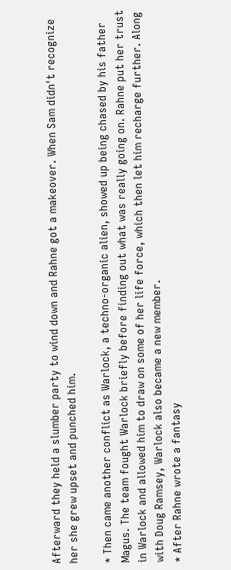Afterward they held a slumber party to wind down and Rahne got a makeover. When Sam didn't recognize her she grew upset and punched him.

* Then came another conflict as Warlock, a techno-organic alien, showed up being chased by his father Magus. The team fought Warlock briefly before finding out what was really going on. Rahne put her trust in Warlock and allowed him to draw on some of her life force, which then let him recharge further. Along with Doug Ramsey, Warlock also became a new member.
* After Rahne wrote a fantasy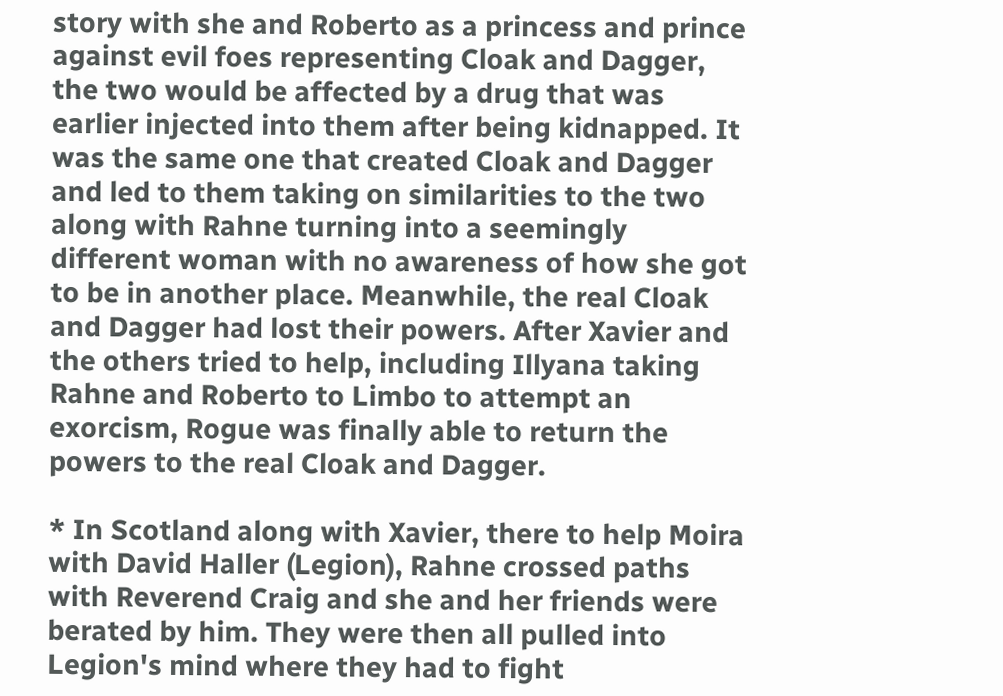story with she and Roberto as a princess and prince against evil foes representing Cloak and Dagger, the two would be affected by a drug that was earlier injected into them after being kidnapped. It was the same one that created Cloak and Dagger and led to them taking on similarities to the two along with Rahne turning into a seemingly different woman with no awareness of how she got to be in another place. Meanwhile, the real Cloak and Dagger had lost their powers. After Xavier and the others tried to help, including Illyana taking Rahne and Roberto to Limbo to attempt an exorcism, Rogue was finally able to return the powers to the real Cloak and Dagger.

* In Scotland along with Xavier, there to help Moira with David Haller (Legion), Rahne crossed paths with Reverend Craig and she and her friends were berated by him. They were then all pulled into Legion's mind where they had to fight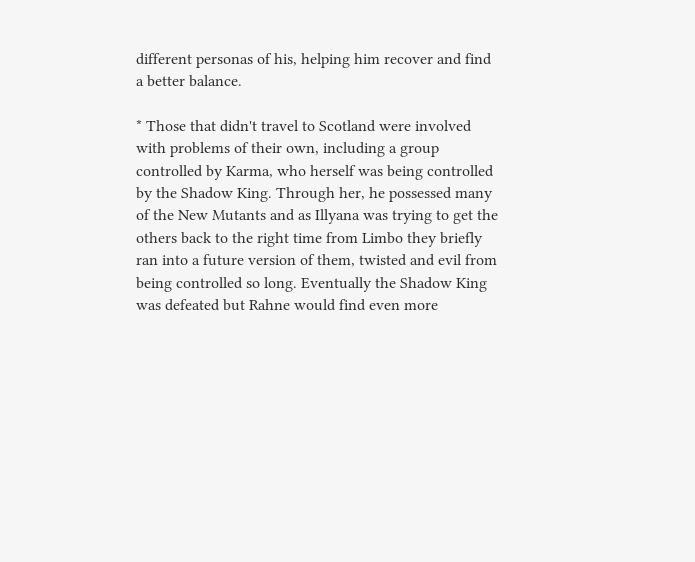different personas of his, helping him recover and find a better balance.

* Those that didn't travel to Scotland were involved with problems of their own, including a group controlled by Karma, who herself was being controlled by the Shadow King. Through her, he possessed many of the New Mutants and as Illyana was trying to get the others back to the right time from Limbo they briefly ran into a future version of them, twisted and evil from being controlled so long. Eventually the Shadow King was defeated but Rahne would find even more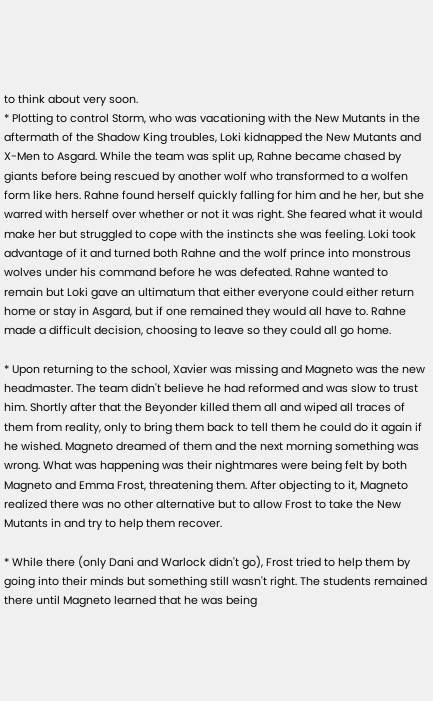to think about very soon.
* Plotting to control Storm, who was vacationing with the New Mutants in the aftermath of the Shadow King troubles, Loki kidnapped the New Mutants and X-Men to Asgard. While the team was split up, Rahne became chased by giants before being rescued by another wolf who transformed to a wolfen form like hers. Rahne found herself quickly falling for him and he her, but she warred with herself over whether or not it was right. She feared what it would make her but struggled to cope with the instincts she was feeling. Loki took advantage of it and turned both Rahne and the wolf prince into monstrous wolves under his command before he was defeated. Rahne wanted to remain but Loki gave an ultimatum that either everyone could either return home or stay in Asgard, but if one remained they would all have to. Rahne made a difficult decision, choosing to leave so they could all go home.

* Upon returning to the school, Xavier was missing and Magneto was the new headmaster. The team didn't believe he had reformed and was slow to trust him. Shortly after that the Beyonder killed them all and wiped all traces of them from reality, only to bring them back to tell them he could do it again if he wished. Magneto dreamed of them and the next morning something was wrong. What was happening was their nightmares were being felt by both Magneto and Emma Frost, threatening them. After objecting to it, Magneto realized there was no other alternative but to allow Frost to take the New Mutants in and try to help them recover.

* While there (only Dani and Warlock didn't go), Frost tried to help them by going into their minds but something still wasn't right. The students remained there until Magneto learned that he was being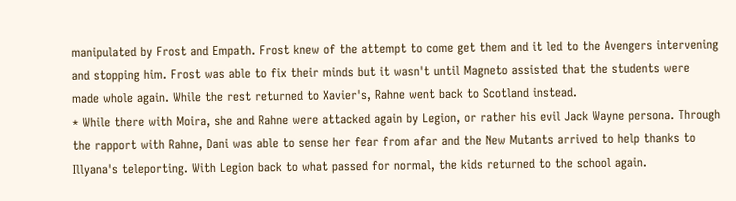manipulated by Frost and Empath. Frost knew of the attempt to come get them and it led to the Avengers intervening and stopping him. Frost was able to fix their minds but it wasn't until Magneto assisted that the students were made whole again. While the rest returned to Xavier's, Rahne went back to Scotland instead.
* While there with Moira, she and Rahne were attacked again by Legion, or rather his evil Jack Wayne persona. Through the rapport with Rahne, Dani was able to sense her fear from afar and the New Mutants arrived to help thanks to Illyana's teleporting. With Legion back to what passed for normal, the kids returned to the school again.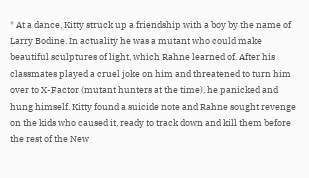* At a dance, Kitty struck up a friendship with a boy by the name of Larry Bodine. In actuality he was a mutant who could make beautiful sculptures of light, which Rahne learned of. After his classmates played a cruel joke on him and threatened to turn him over to X-Factor (mutant hunters at the time), he panicked and hung himself. Kitty found a suicide note and Rahne sought revenge on the kids who caused it, ready to track down and kill them before the rest of the New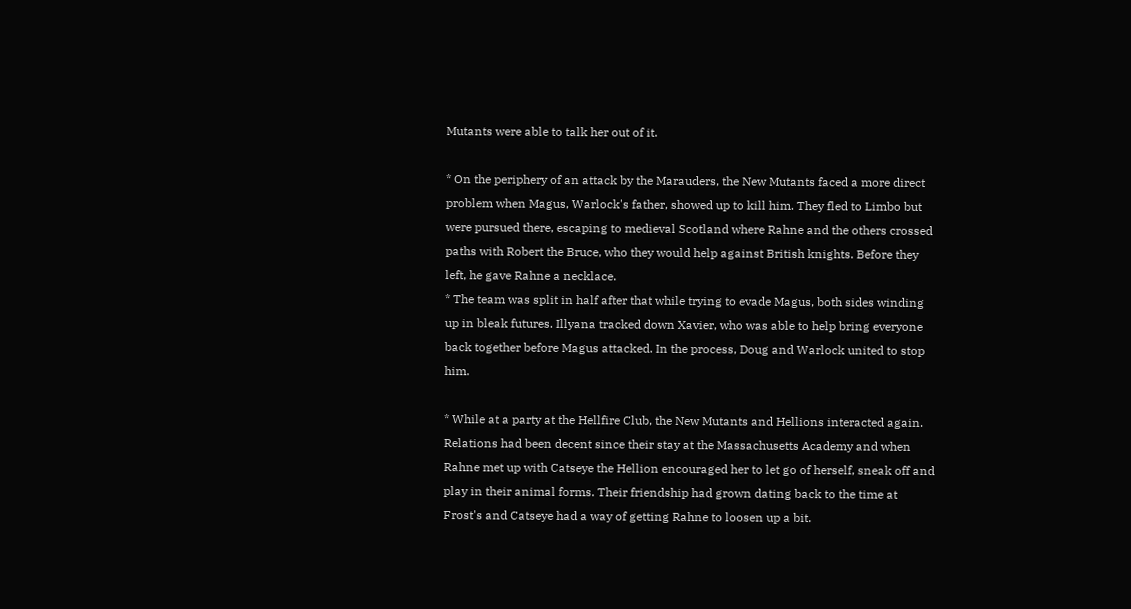Mutants were able to talk her out of it.

* On the periphery of an attack by the Marauders, the New Mutants faced a more direct problem when Magus, Warlock's father, showed up to kill him. They fled to Limbo but were pursued there, escaping to medieval Scotland where Rahne and the others crossed paths with Robert the Bruce, who they would help against British knights. Before they left, he gave Rahne a necklace.
* The team was split in half after that while trying to evade Magus, both sides winding up in bleak futures. Illyana tracked down Xavier, who was able to help bring everyone back together before Magus attacked. In the process, Doug and Warlock united to stop him.

* While at a party at the Hellfire Club, the New Mutants and Hellions interacted again. Relations had been decent since their stay at the Massachusetts Academy and when Rahne met up with Catseye the Hellion encouraged her to let go of herself, sneak off and play in their animal forms. Their friendship had grown dating back to the time at Frost's and Catseye had a way of getting Rahne to loosen up a bit.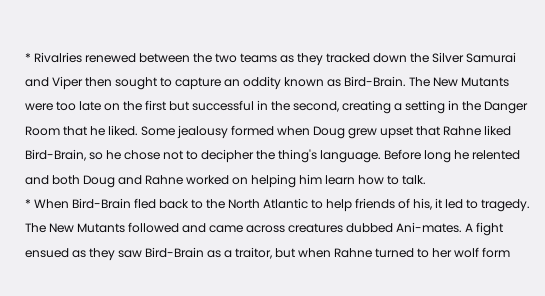* Rivalries renewed between the two teams as they tracked down the Silver Samurai and Viper then sought to capture an oddity known as Bird-Brain. The New Mutants were too late on the first but successful in the second, creating a setting in the Danger Room that he liked. Some jealousy formed when Doug grew upset that Rahne liked Bird-Brain, so he chose not to decipher the thing's language. Before long he relented and both Doug and Rahne worked on helping him learn how to talk.
* When Bird-Brain fled back to the North Atlantic to help friends of his, it led to tragedy. The New Mutants followed and came across creatures dubbed Ani-mates. A fight ensued as they saw Bird-Brain as a traitor, but when Rahne turned to her wolf form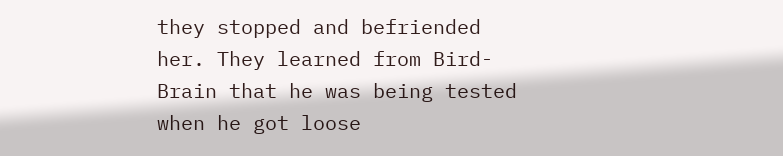they stopped and befriended her. They learned from Bird-Brain that he was being tested when he got loose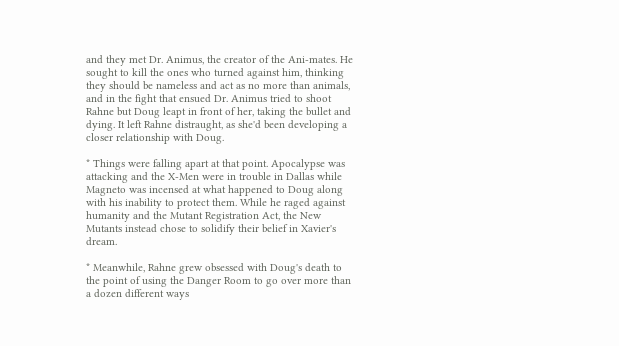and they met Dr. Animus, the creator of the Ani-mates. He sought to kill the ones who turned against him, thinking they should be nameless and act as no more than animals, and in the fight that ensued Dr. Animus tried to shoot Rahne but Doug leapt in front of her, taking the bullet and dying. It left Rahne distraught, as she'd been developing a closer relationship with Doug.

* Things were falling apart at that point. Apocalypse was attacking and the X-Men were in trouble in Dallas while Magneto was incensed at what happened to Doug along with his inability to protect them. While he raged against humanity and the Mutant Registration Act, the New Mutants instead chose to solidify their belief in Xavier's dream.

* Meanwhile, Rahne grew obsessed with Doug's death to the point of using the Danger Room to go over more than a dozen different ways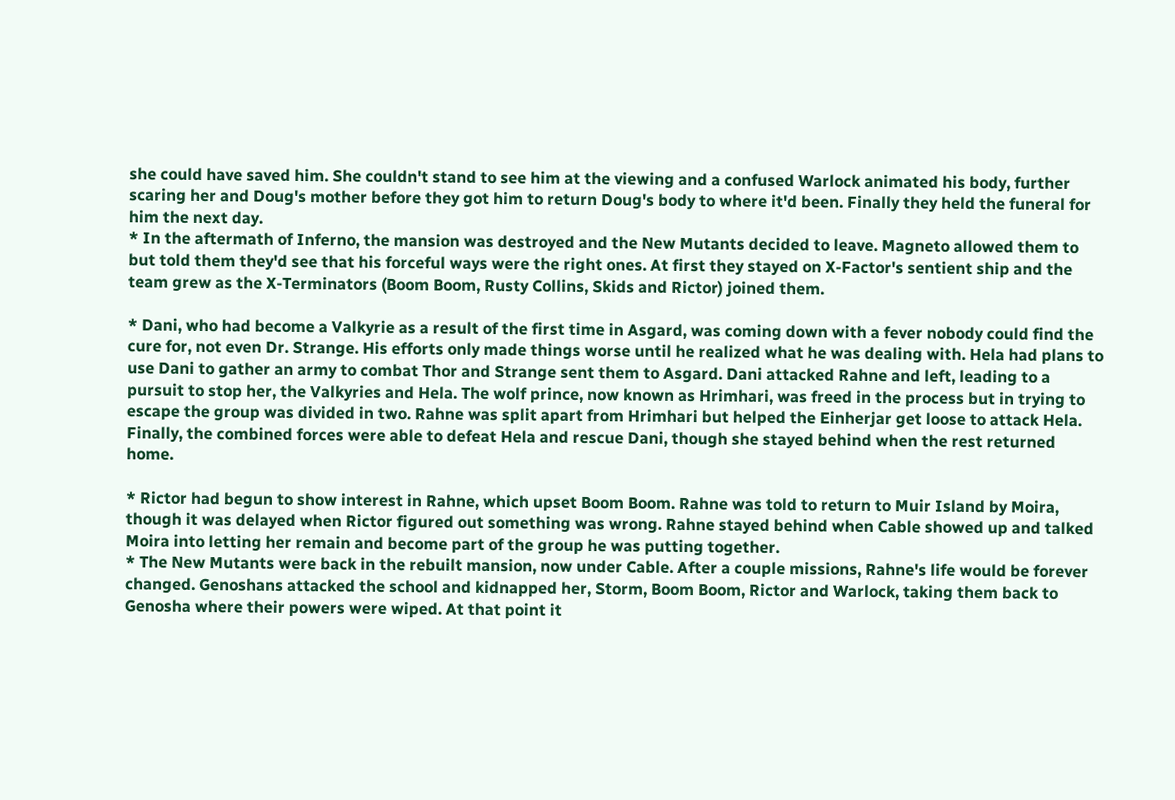she could have saved him. She couldn't stand to see him at the viewing and a confused Warlock animated his body, further scaring her and Doug's mother before they got him to return Doug's body to where it'd been. Finally they held the funeral for him the next day.
* In the aftermath of Inferno, the mansion was destroyed and the New Mutants decided to leave. Magneto allowed them to but told them they'd see that his forceful ways were the right ones. At first they stayed on X-Factor's sentient ship and the team grew as the X-Terminators (Boom Boom, Rusty Collins, Skids and Rictor) joined them.

* Dani, who had become a Valkyrie as a result of the first time in Asgard, was coming down with a fever nobody could find the cure for, not even Dr. Strange. His efforts only made things worse until he realized what he was dealing with. Hela had plans to use Dani to gather an army to combat Thor and Strange sent them to Asgard. Dani attacked Rahne and left, leading to a pursuit to stop her, the Valkyries and Hela. The wolf prince, now known as Hrimhari, was freed in the process but in trying to escape the group was divided in two. Rahne was split apart from Hrimhari but helped the Einherjar get loose to attack Hela. Finally, the combined forces were able to defeat Hela and rescue Dani, though she stayed behind when the rest returned home.

* Rictor had begun to show interest in Rahne, which upset Boom Boom. Rahne was told to return to Muir Island by Moira, though it was delayed when Rictor figured out something was wrong. Rahne stayed behind when Cable showed up and talked Moira into letting her remain and become part of the group he was putting together.
* The New Mutants were back in the rebuilt mansion, now under Cable. After a couple missions, Rahne's life would be forever changed. Genoshans attacked the school and kidnapped her, Storm, Boom Boom, Rictor and Warlock, taking them back to Genosha where their powers were wiped. At that point it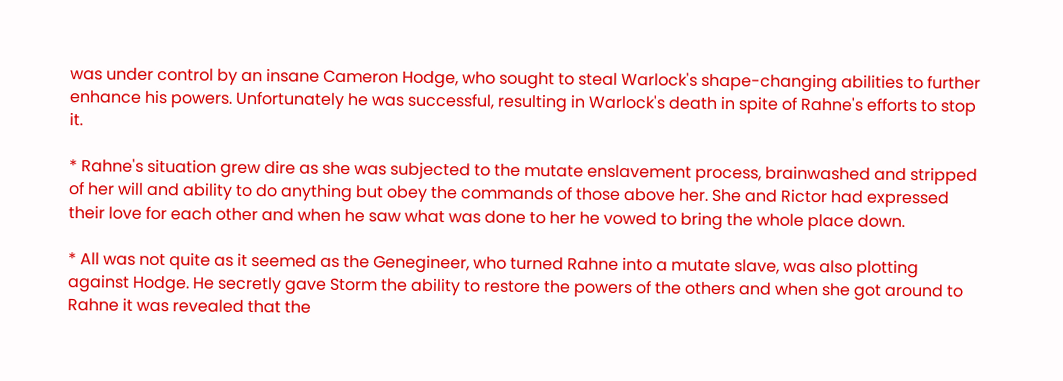was under control by an insane Cameron Hodge, who sought to steal Warlock's shape-changing abilities to further enhance his powers. Unfortunately he was successful, resulting in Warlock's death in spite of Rahne's efforts to stop it.

* Rahne's situation grew dire as she was subjected to the mutate enslavement process, brainwashed and stripped of her will and ability to do anything but obey the commands of those above her. She and Rictor had expressed their love for each other and when he saw what was done to her he vowed to bring the whole place down.

* All was not quite as it seemed as the Genegineer, who turned Rahne into a mutate slave, was also plotting against Hodge. He secretly gave Storm the ability to restore the powers of the others and when she got around to Rahne it was revealed that the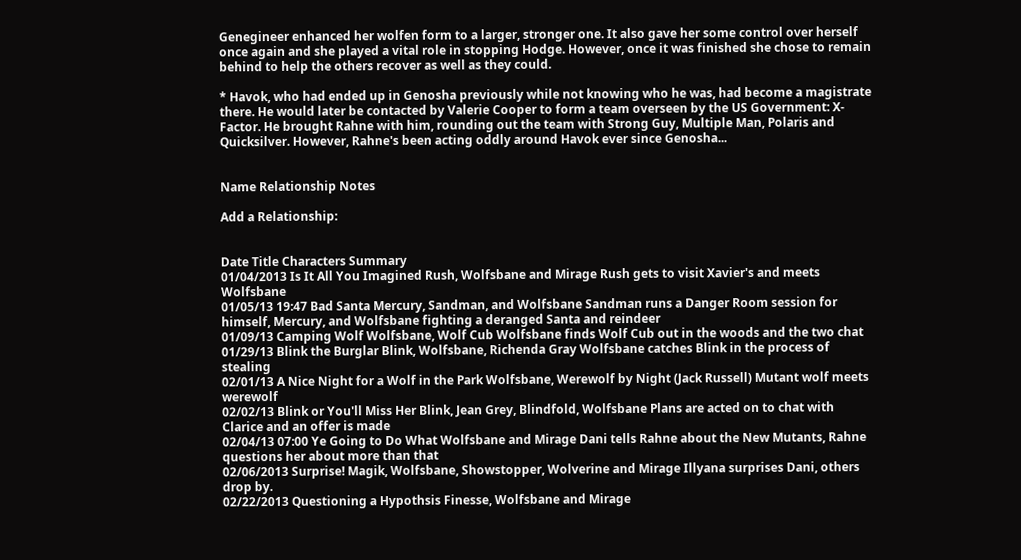Genegineer enhanced her wolfen form to a larger, stronger one. It also gave her some control over herself once again and she played a vital role in stopping Hodge. However, once it was finished she chose to remain behind to help the others recover as well as they could.

* Havok, who had ended up in Genosha previously while not knowing who he was, had become a magistrate there. He would later be contacted by Valerie Cooper to form a team overseen by the US Government: X-Factor. He brought Rahne with him, rounding out the team with Strong Guy, Multiple Man, Polaris and Quicksilver. However, Rahne's been acting oddly around Havok ever since Genosha...


Name Relationship Notes

Add a Relationship:


Date Title Characters Summary
01/04/2013 Is It All You Imagined Rush, Wolfsbane and Mirage Rush gets to visit Xavier's and meets Wolfsbane
01/05/13 19:47 Bad Santa Mercury, Sandman, and Wolfsbane Sandman runs a Danger Room session for himself, Mercury, and Wolfsbane fighting a deranged Santa and reindeer
01/09/13 Camping Wolf Wolfsbane, Wolf Cub Wolfsbane finds Wolf Cub out in the woods and the two chat
01/29/13 Blink the Burglar Blink, Wolfsbane, Richenda Gray Wolfsbane catches Blink in the process of stealing
02/01/13 A Nice Night for a Wolf in the Park Wolfsbane, Werewolf by Night (Jack Russell) Mutant wolf meets werewolf
02/02/13 Blink or You'll Miss Her Blink, Jean Grey, Blindfold, Wolfsbane Plans are acted on to chat with Clarice and an offer is made
02/04/13 07:00 Ye Going to Do What Wolfsbane and Mirage Dani tells Rahne about the New Mutants, Rahne questions her about more than that
02/06/2013 Surprise! Magik, Wolfsbane, Showstopper, Wolverine and Mirage Illyana surprises Dani, others drop by.
02/22/2013 Questioning a Hypothsis Finesse, Wolfsbane and Mirage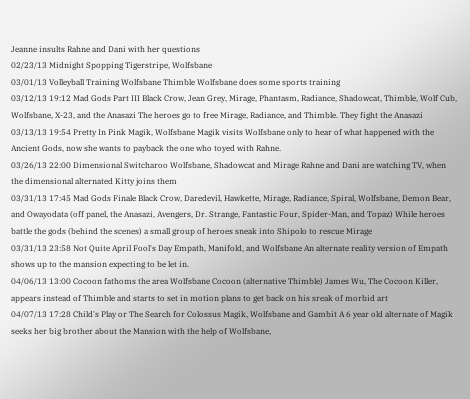Jeanne insults Rahne and Dani with her questions
02/23/13 Midnight Spopping Tigerstripe, Wolfsbane
03/01/13 Volleyball Training Wolfsbane Thimble Wolfsbane does some sports training
03/12/13 19:12 Mad Gods Part III Black Crow, Jean Grey, Mirage, Phantasm, Radiance, Shadowcat, Thimble, Wolf Cub, Wolfsbane, X-23, and the Anasazi The heroes go to free Mirage, Radiance, and Thimble. They fight the Anasazi
03/13/13 19:54 Pretty In Pink Magik, Wolfsbane Magik visits Wolfsbane only to hear of what happened with the Ancient Gods, now she wants to payback the one who toyed with Rahne.
03/26/13 22:00 Dimensional Switcharoo Wolfsbane, Shadowcat and Mirage Rahne and Dani are watching TV, when the dimensional alternated Kitty joins them
03/31/13 17:45 Mad Gods Finale Black Crow, Daredevil, Hawkette, Mirage, Radiance, Spiral, Wolfsbane, Demon Bear, and Owayodata (off panel, the Anasazi, Avengers, Dr. Strange, Fantastic Four, Spider-Man, and Topaz) While heroes battle the gods (behind the scenes) a small group of heroes sneak into Shipolo to rescue Mirage
03/31/13 23:58 Not Quite April Fool's Day Empath, Manifold, and Wolfsbane An alternate reality version of Empath shows up to the mansion expecting to be let in.
04/06/13 13:00 Cocoon fathoms the area Wolfsbane Cocoon (alternative Thimble) James Wu, The Cocoon Killer, appears instead of Thimble and starts to set in motion plans to get back on his sreak of morbid art
04/07/13 17:28 Child's Play or The Search for Colossus Magik, Wolfsbane and Gambit A 6 year old alternate of Magik seeks her big brother about the Mansion with the help of Wolfsbane,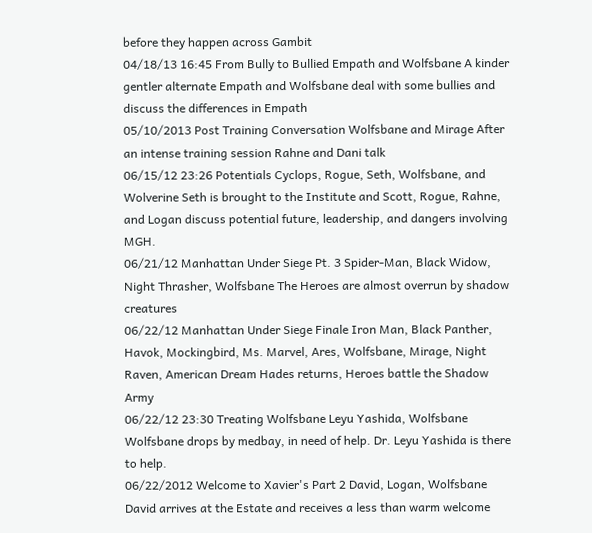before they happen across Gambit
04/18/13 16:45 From Bully to Bullied Empath and Wolfsbane A kinder gentler alternate Empath and Wolfsbane deal with some bullies and discuss the differences in Empath
05/10/2013 Post Training Conversation Wolfsbane and Mirage After an intense training session Rahne and Dani talk
06/15/12 23:26 Potentials Cyclops, Rogue, Seth, Wolfsbane, and Wolverine Seth is brought to the Institute and Scott, Rogue, Rahne, and Logan discuss potential future, leadership, and dangers involving MGH.
06/21/12 Manhattan Under Siege Pt. 3 Spider-Man, Black Widow, Night Thrasher, Wolfsbane The Heroes are almost overrun by shadow creatures
06/22/12 Manhattan Under Siege Finale Iron Man, Black Panther, Havok, Mockingbird, Ms. Marvel, Ares, Wolfsbane, Mirage, Night Raven, American Dream Hades returns, Heroes battle the Shadow Army
06/22/12 23:30 Treating Wolfsbane Leyu Yashida, Wolfsbane Wolfsbane drops by medbay, in need of help. Dr. Leyu Yashida is there to help.
06/22/2012 Welcome to Xavier's Part 2 David, Logan, Wolfsbane David arrives at the Estate and receives a less than warm welcome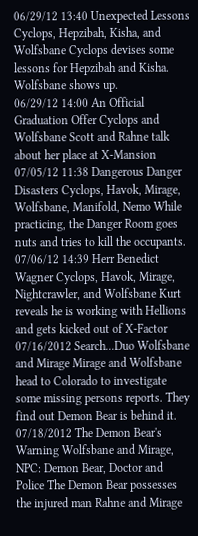06/29/12 13:40 Unexpected Lessons Cyclops, Hepzibah, Kisha, and Wolfsbane Cyclops devises some lessons for Hepzibah and Kisha. Wolfsbane shows up.
06/29/12 14:00 An Official Graduation Offer Cyclops and Wolfsbane Scott and Rahne talk about her place at X-Mansion
07/05/12 11:38 Dangerous Danger Disasters Cyclops, Havok, Mirage, Wolfsbane, Manifold, Nemo While practicing, the Danger Room goes nuts and tries to kill the occupants.
07/06/12 14:39 Herr Benedict Wagner Cyclops, Havok, Mirage, Nightcrawler, and Wolfsbane Kurt reveals he is working with Hellions and gets kicked out of X-Factor
07/16/2012 Search...Duo Wolfsbane and Mirage Mirage and Wolfsbane head to Colorado to investigate some missing persons reports. They find out Demon Bear is behind it.
07/18/2012 The Demon Bear's Warning Wolfsbane and Mirage, NPC: Demon Bear, Doctor and Police The Demon Bear possesses the injured man Rahne and Mirage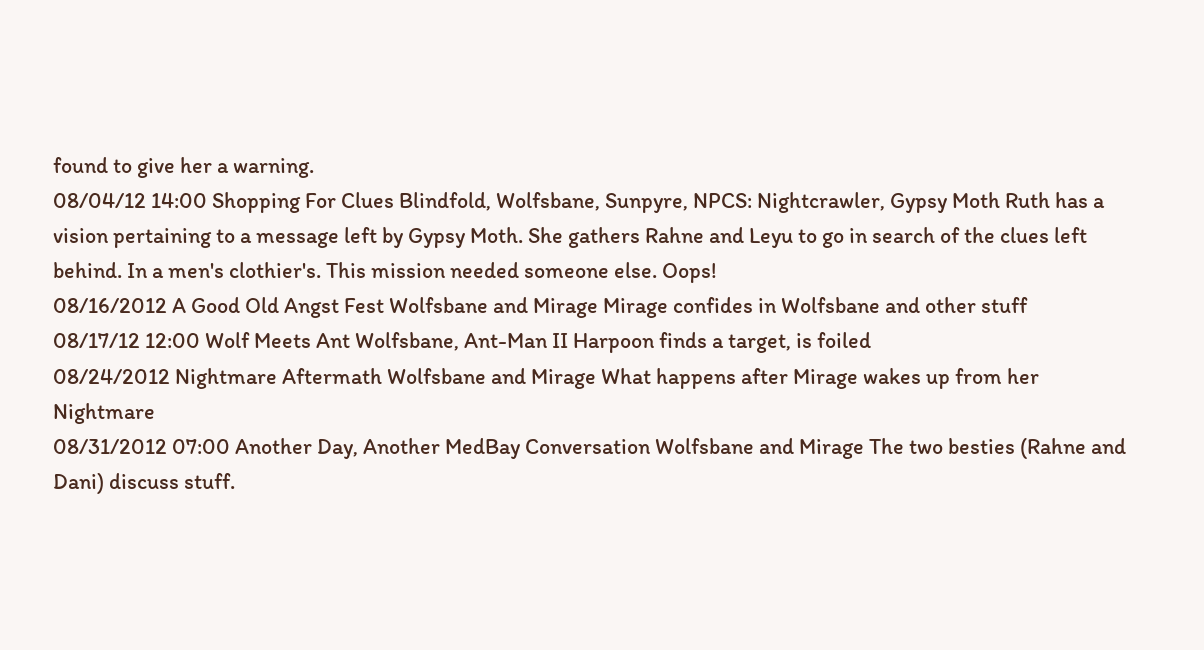found to give her a warning.
08/04/12 14:00 Shopping For Clues Blindfold, Wolfsbane, Sunpyre, NPCS: Nightcrawler, Gypsy Moth Ruth has a vision pertaining to a message left by Gypsy Moth. She gathers Rahne and Leyu to go in search of the clues left behind. In a men's clothier's. This mission needed someone else. Oops!
08/16/2012 A Good Old Angst Fest Wolfsbane and Mirage Mirage confides in Wolfsbane and other stuff
08/17/12 12:00 Wolf Meets Ant Wolfsbane, Ant-Man II Harpoon finds a target, is foiled
08/24/2012 Nightmare Aftermath Wolfsbane and Mirage What happens after Mirage wakes up from her Nightmare
08/31/2012 07:00 Another Day, Another MedBay Conversation Wolfsbane and Mirage The two besties (Rahne and Dani) discuss stuff.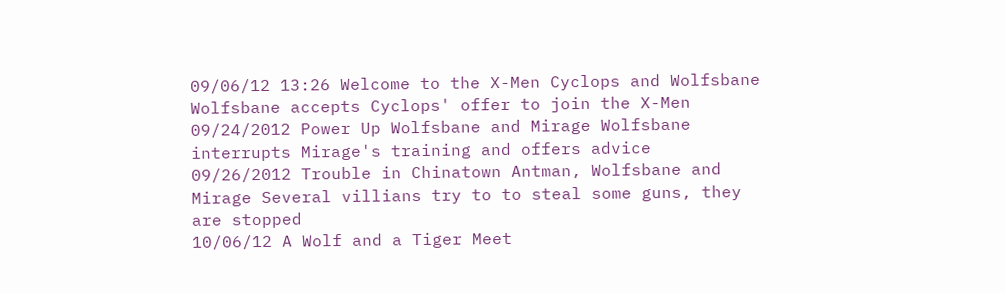09/06/12 13:26 Welcome to the X-Men Cyclops and Wolfsbane Wolfsbane accepts Cyclops' offer to join the X-Men
09/24/2012 Power Up Wolfsbane and Mirage Wolfsbane interrupts Mirage's training and offers advice
09/26/2012 Trouble in Chinatown Antman, Wolfsbane and Mirage Several villians try to to steal some guns, they are stopped
10/06/12 A Wolf and a Tiger Meet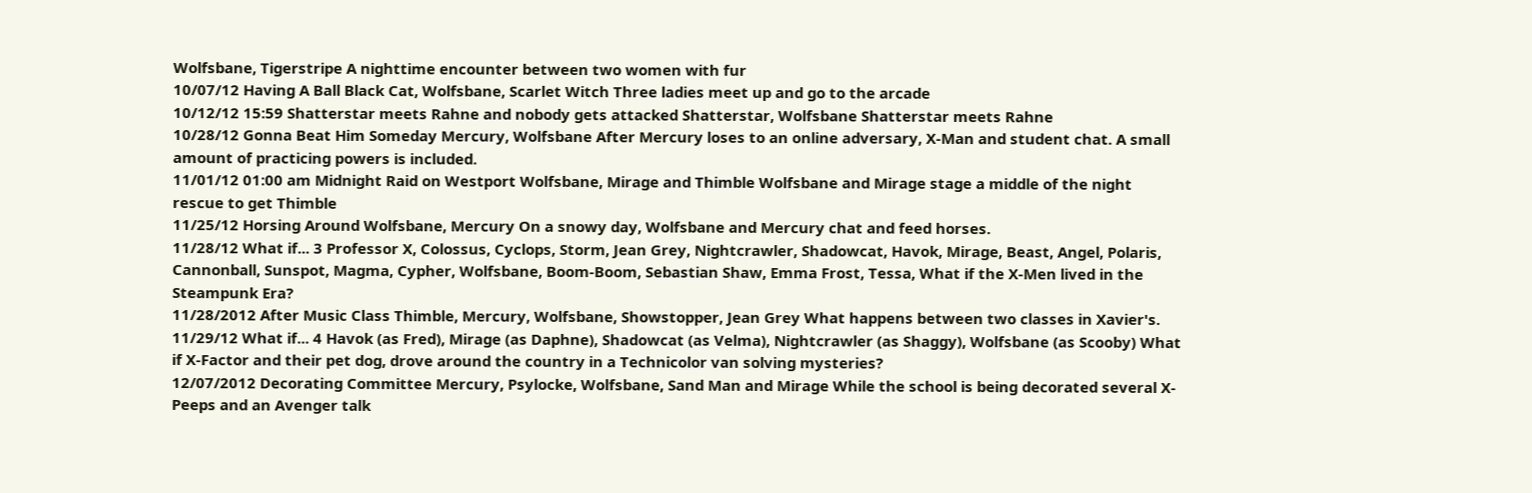Wolfsbane, Tigerstripe A nighttime encounter between two women with fur
10/07/12 Having A Ball Black Cat, Wolfsbane, Scarlet Witch Three ladies meet up and go to the arcade
10/12/12 15:59 Shatterstar meets Rahne and nobody gets attacked Shatterstar, Wolfsbane Shatterstar meets Rahne
10/28/12 Gonna Beat Him Someday Mercury, Wolfsbane After Mercury loses to an online adversary, X-Man and student chat. A small amount of practicing powers is included.
11/01/12 01:00 am Midnight Raid on Westport Wolfsbane, Mirage and Thimble Wolfsbane and Mirage stage a middle of the night rescue to get Thimble
11/25/12 Horsing Around Wolfsbane, Mercury On a snowy day, Wolfsbane and Mercury chat and feed horses.
11/28/12 What if... 3 Professor X, Colossus, Cyclops, Storm, Jean Grey, Nightcrawler, Shadowcat, Havok, Mirage, Beast, Angel, Polaris, Cannonball, Sunspot, Magma, Cypher, Wolfsbane, Boom-Boom, Sebastian Shaw, Emma Frost, Tessa, What if the X-Men lived in the Steampunk Era?
11/28/2012 After Music Class Thimble, Mercury, Wolfsbane, Showstopper, Jean Grey What happens between two classes in Xavier's.
11/29/12 What if... 4 Havok (as Fred), Mirage (as Daphne), Shadowcat (as Velma), Nightcrawler (as Shaggy), Wolfsbane (as Scooby) What if X-Factor and their pet dog, drove around the country in a Technicolor van solving mysteries?
12/07/2012 Decorating Committee Mercury, Psylocke, Wolfsbane, Sand Man and Mirage While the school is being decorated several X-Peeps and an Avenger talk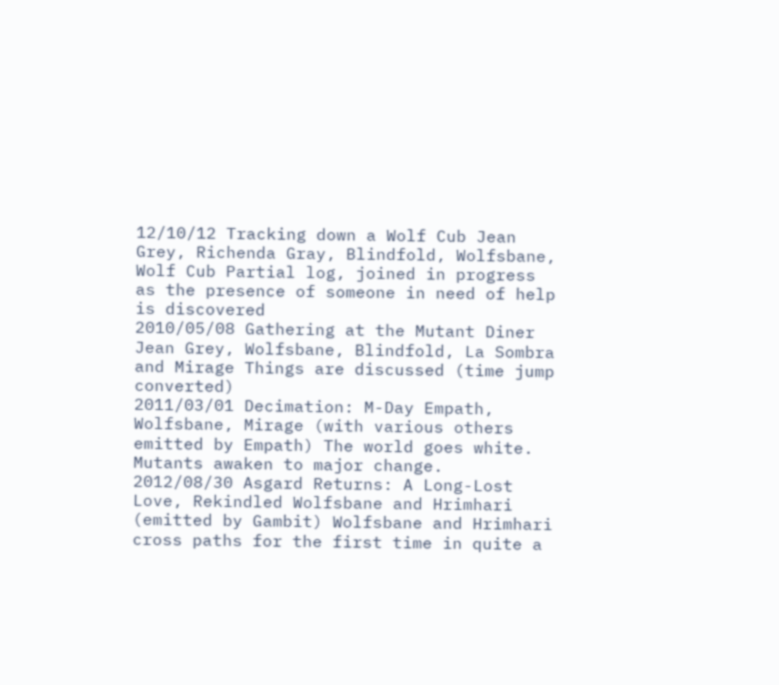12/10/12 Tracking down a Wolf Cub Jean Grey, Richenda Gray, Blindfold, Wolfsbane, Wolf Cub Partial log, joined in progress as the presence of someone in need of help is discovered
2010/05/08 Gathering at the Mutant Diner Jean Grey, Wolfsbane, Blindfold, La Sombra and Mirage Things are discussed (time jump converted)
2011/03/01 Decimation: M-Day Empath, Wolfsbane, Mirage (with various others emitted by Empath) The world goes white. Mutants awaken to major change.
2012/08/30 Asgard Returns: A Long-Lost Love, Rekindled Wolfsbane and Hrimhari (emitted by Gambit) Wolfsbane and Hrimhari cross paths for the first time in quite a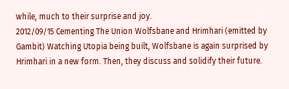while, much to their surprise and joy.
2012/09/15 Cementing The Union Wolfsbane and Hrimhari (emitted by Gambit) Watching Utopia being built, Wolfsbane is again surprised by Hrimhari in a new form. Then, they discuss and solidify their future.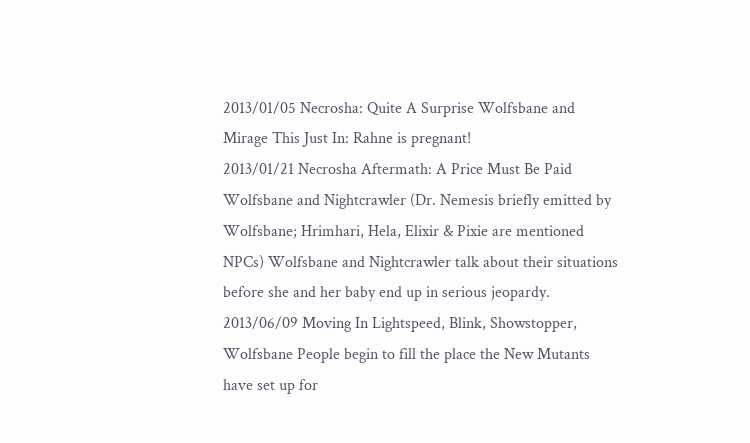2013/01/05 Necrosha: Quite A Surprise Wolfsbane and Mirage This Just In: Rahne is pregnant!
2013/01/21 Necrosha Aftermath: A Price Must Be Paid Wolfsbane and Nightcrawler (Dr. Nemesis briefly emitted by Wolfsbane; Hrimhari, Hela, Elixir & Pixie are mentioned NPCs) Wolfsbane and Nightcrawler talk about their situations before she and her baby end up in serious jeopardy.
2013/06/09 Moving In Lightspeed, Blink, Showstopper, Wolfsbane People begin to fill the place the New Mutants have set up for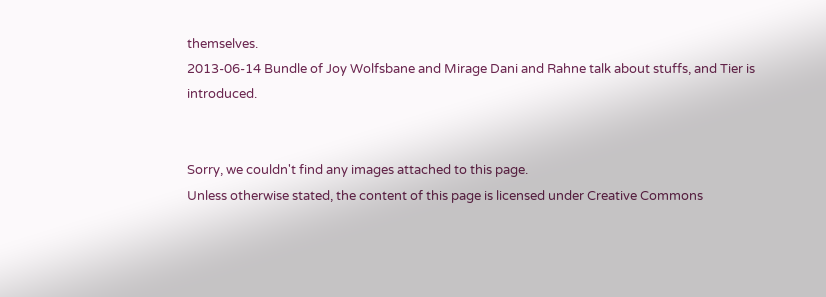themselves.
2013-06-14 Bundle of Joy Wolfsbane and Mirage Dani and Rahne talk about stuffs, and Tier is introduced.


Sorry, we couldn't find any images attached to this page.
Unless otherwise stated, the content of this page is licensed under Creative Commons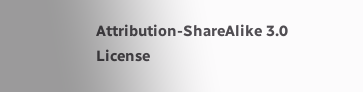Attribution-ShareAlike 3.0 License